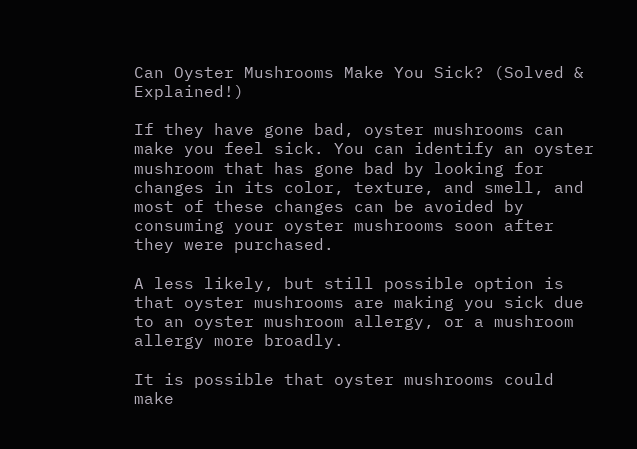Can Oyster Mushrooms Make You Sick? (Solved & Explained!)

If they have gone bad, oyster mushrooms can make you feel sick. You can identify an oyster mushroom that has gone bad by looking for changes in its color, texture, and smell, and most of these changes can be avoided by consuming your oyster mushrooms soon after they were purchased.

A less likely, but still possible option is that oyster mushrooms are making you sick due to an oyster mushroom allergy, or a mushroom allergy more broadly.

It is possible that oyster mushrooms could make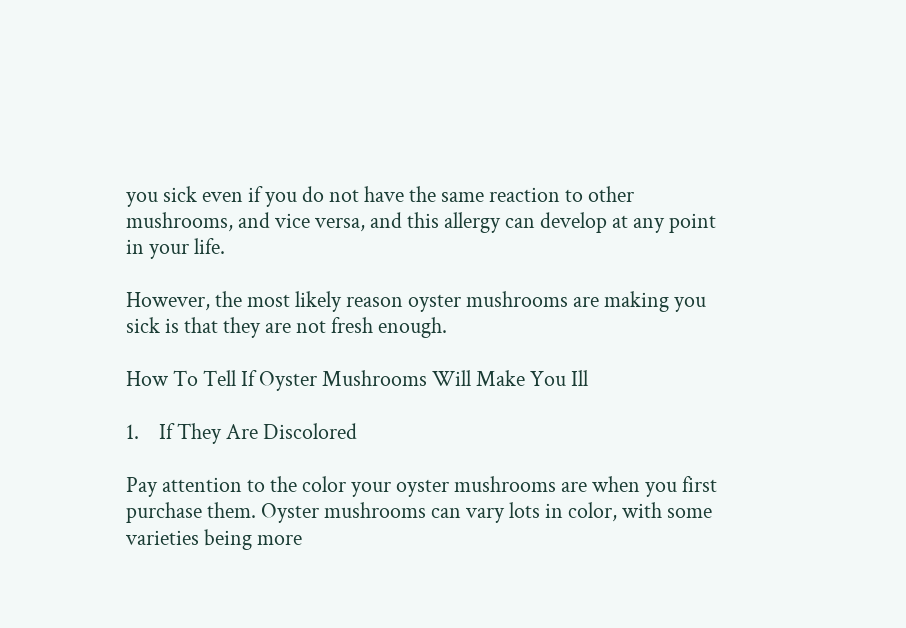you sick even if you do not have the same reaction to other mushrooms, and vice versa, and this allergy can develop at any point in your life.

However, the most likely reason oyster mushrooms are making you sick is that they are not fresh enough.

How To Tell If Oyster Mushrooms Will Make You Ill

1.    If They Are Discolored

Pay attention to the color your oyster mushrooms are when you first purchase them. Oyster mushrooms can vary lots in color, with some varieties being more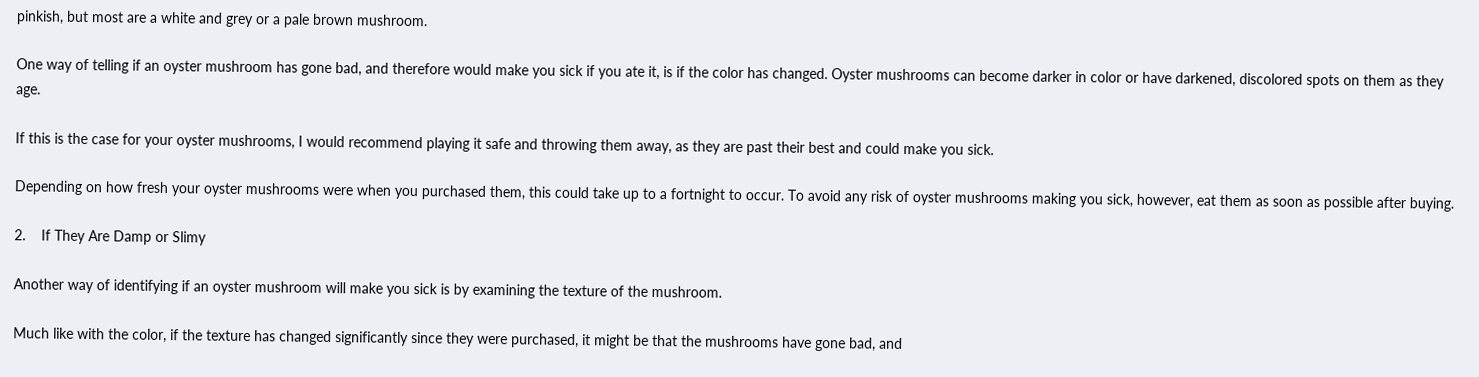pinkish, but most are a white and grey or a pale brown mushroom.

One way of telling if an oyster mushroom has gone bad, and therefore would make you sick if you ate it, is if the color has changed. Oyster mushrooms can become darker in color or have darkened, discolored spots on them as they age.

If this is the case for your oyster mushrooms, I would recommend playing it safe and throwing them away, as they are past their best and could make you sick.

Depending on how fresh your oyster mushrooms were when you purchased them, this could take up to a fortnight to occur. To avoid any risk of oyster mushrooms making you sick, however, eat them as soon as possible after buying.

2.    If They Are Damp or Slimy

Another way of identifying if an oyster mushroom will make you sick is by examining the texture of the mushroom.

Much like with the color, if the texture has changed significantly since they were purchased, it might be that the mushrooms have gone bad, and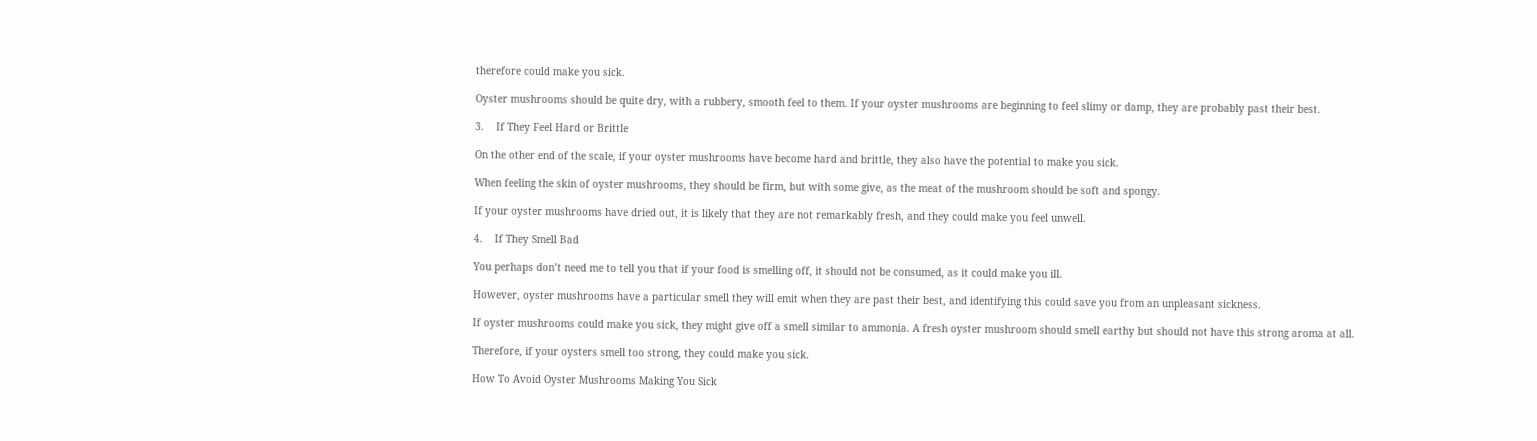therefore could make you sick.

Oyster mushrooms should be quite dry, with a rubbery, smooth feel to them. If your oyster mushrooms are beginning to feel slimy or damp, they are probably past their best.

3.    If They Feel Hard or Brittle

On the other end of the scale, if your oyster mushrooms have become hard and brittle, they also have the potential to make you sick.

When feeling the skin of oyster mushrooms, they should be firm, but with some give, as the meat of the mushroom should be soft and spongy.

If your oyster mushrooms have dried out, it is likely that they are not remarkably fresh, and they could make you feel unwell.

4.    If They Smell Bad

You perhaps don’t need me to tell you that if your food is smelling off, it should not be consumed, as it could make you ill.

However, oyster mushrooms have a particular smell they will emit when they are past their best, and identifying this could save you from an unpleasant sickness.

If oyster mushrooms could make you sick, they might give off a smell similar to ammonia. A fresh oyster mushroom should smell earthy but should not have this strong aroma at all.

Therefore, if your oysters smell too strong, they could make you sick.

How To Avoid Oyster Mushrooms Making You Sick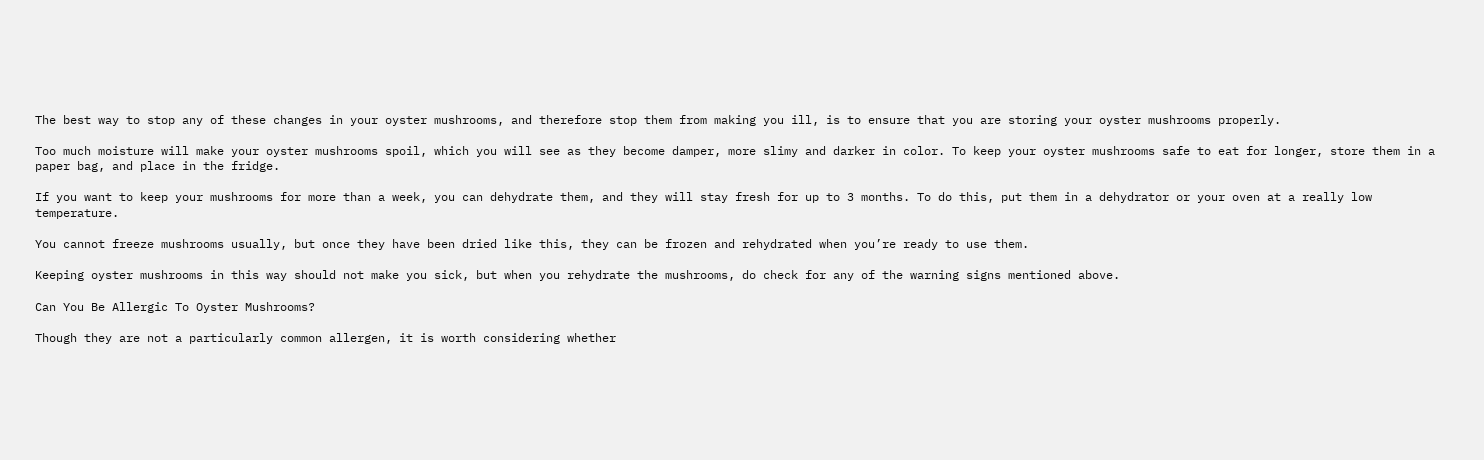The best way to stop any of these changes in your oyster mushrooms, and therefore stop them from making you ill, is to ensure that you are storing your oyster mushrooms properly.

Too much moisture will make your oyster mushrooms spoil, which you will see as they become damper, more slimy and darker in color. To keep your oyster mushrooms safe to eat for longer, store them in a paper bag, and place in the fridge.

If you want to keep your mushrooms for more than a week, you can dehydrate them, and they will stay fresh for up to 3 months. To do this, put them in a dehydrator or your oven at a really low temperature.

You cannot freeze mushrooms usually, but once they have been dried like this, they can be frozen and rehydrated when you’re ready to use them.

Keeping oyster mushrooms in this way should not make you sick, but when you rehydrate the mushrooms, do check for any of the warning signs mentioned above.

Can You Be Allergic To Oyster Mushrooms?

Though they are not a particularly common allergen, it is worth considering whether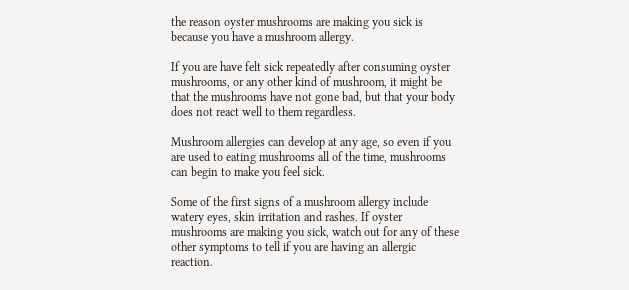the reason oyster mushrooms are making you sick is because you have a mushroom allergy.

If you are have felt sick repeatedly after consuming oyster mushrooms, or any other kind of mushroom, it might be that the mushrooms have not gone bad, but that your body does not react well to them regardless.

Mushroom allergies can develop at any age, so even if you are used to eating mushrooms all of the time, mushrooms can begin to make you feel sick.

Some of the first signs of a mushroom allergy include watery eyes, skin irritation and rashes. If oyster mushrooms are making you sick, watch out for any of these other symptoms to tell if you are having an allergic reaction.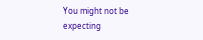You might not be expecting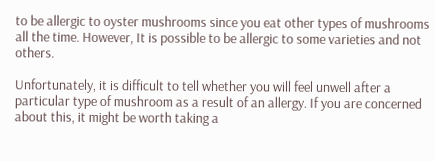to be allergic to oyster mushrooms since you eat other types of mushrooms all the time. However, It is possible to be allergic to some varieties and not others.

Unfortunately, it is difficult to tell whether you will feel unwell after a particular type of mushroom as a result of an allergy. If you are concerned about this, it might be worth taking a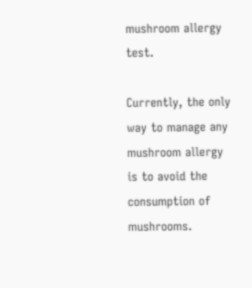mushroom allergy test.

Currently, the only way to manage any mushroom allergy is to avoid the consumption of mushrooms.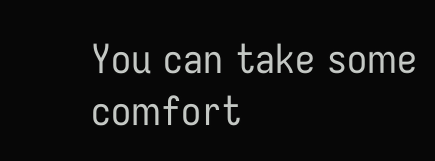You can take some comfort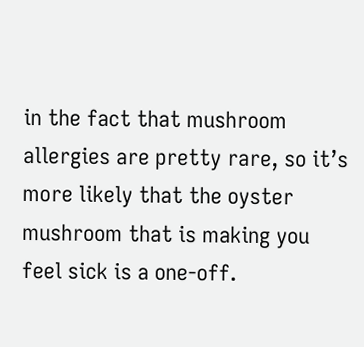in the fact that mushroom allergies are pretty rare, so it’s more likely that the oyster mushroom that is making you feel sick is a one-off.